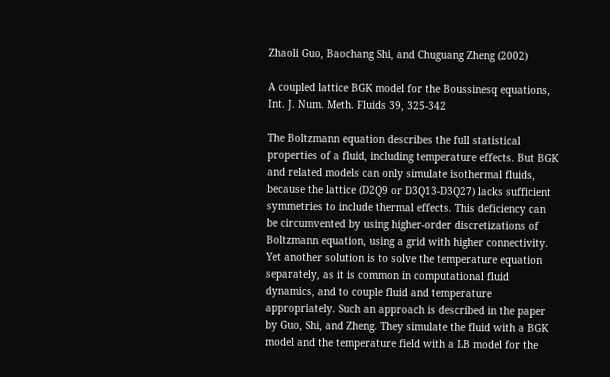Zhaoli Guo, Baochang Shi, and Chuguang Zheng (2002)

A coupled lattice BGK model for the Boussinesq equations, Int. J. Num. Meth. Fluids 39, 325-342

The Boltzmann equation describes the full statistical properties of a fluid, including temperature effects. But BGK and related models can only simulate isothermal fluids, because the lattice (D2Q9 or D3Q13-D3Q27) lacks sufficient symmetries to include thermal effects. This deficiency can be circumvented by using higher-order discretizations of Boltzmann equation, using a grid with higher connectivity. Yet another solution is to solve the temperature equation separately, as it is common in computational fluid dynamics, and to couple fluid and temperature appropriately. Such an approach is described in the paper by Guo, Shi, and Zheng. They simulate the fluid with a BGK model and the temperature field with a LB model for the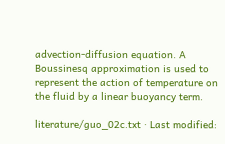advection-diffusion equation. A Boussinesq approximation is used to represent the action of temperature on the fluid by a linear buoyancy term.

literature/guo_02c.txt · Last modified: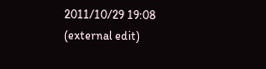2011/10/29 19:08 (external edit)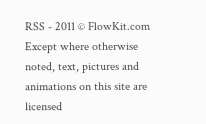RSS - 2011 © FlowKit.com
Except where otherwise noted, text, pictures and animations on this site are licensed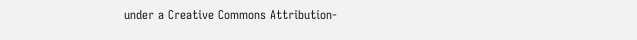under a Creative Commons Attribution-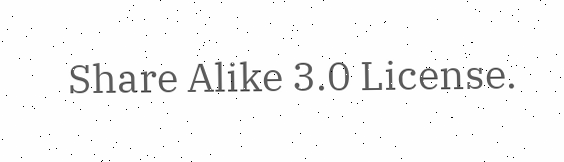Share Alike 3.0 License.